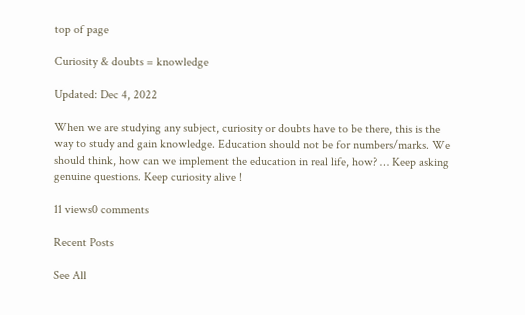top of page

Curiosity & doubts = knowledge

Updated: Dec 4, 2022

When we are studying any subject, curiosity or doubts have to be there, this is the way to study and gain knowledge. Education should not be for numbers/marks. We should think, how can we implement the education in real life, how? … Keep asking genuine questions. Keep curiosity alive !

11 views0 comments

Recent Posts

See All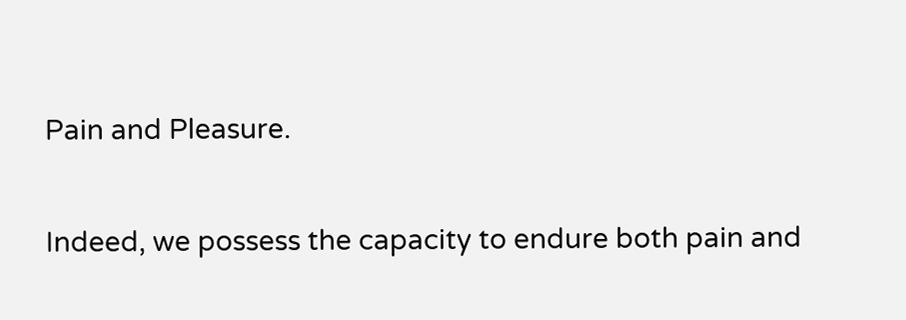Pain and Pleasure.

Indeed, we possess the capacity to endure both pain and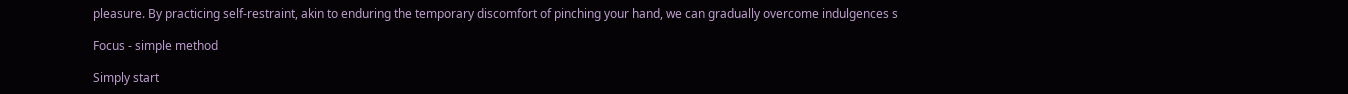pleasure. By practicing self-restraint, akin to enduring the temporary discomfort of pinching your hand, we can gradually overcome indulgences s

Focus - simple method

Simply start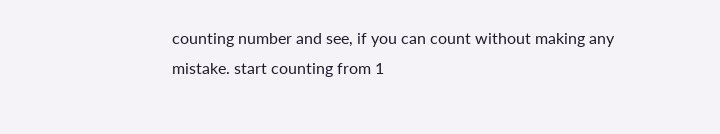counting number and see, if you can count without making any mistake. start counting from 1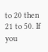to 20 then 21 to 50. If you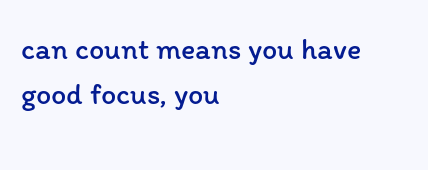can count means you have good focus, you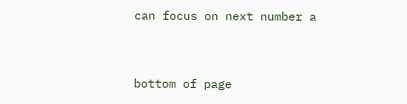can focus on next number a


bottom of page